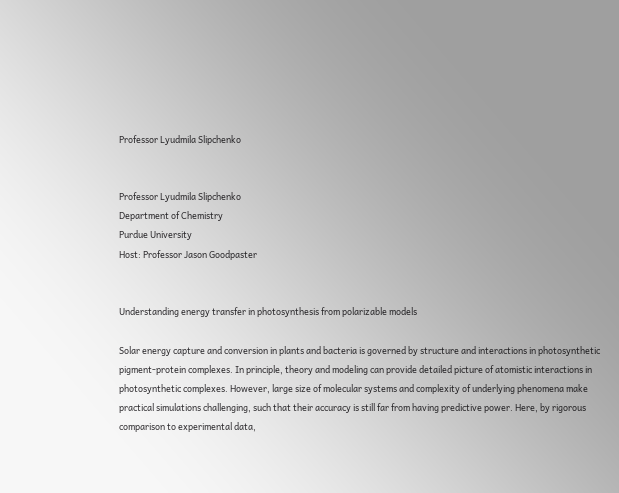Professor Lyudmila Slipchenko


Professor Lyudmila Slipchenko
Department of Chemistry
Purdue University
Host: Professor Jason Goodpaster


Understanding energy transfer in photosynthesis from polarizable models

Solar energy capture and conversion in plants and bacteria is governed by structure and interactions in photosynthetic pigment-protein complexes. In principle, theory and modeling can provide detailed picture of atomistic interactions in photosynthetic complexes. However, large size of molecular systems and complexity of underlying phenomena make practical simulations challenging, such that their accuracy is still far from having predictive power. Here, by rigorous comparison to experimental data,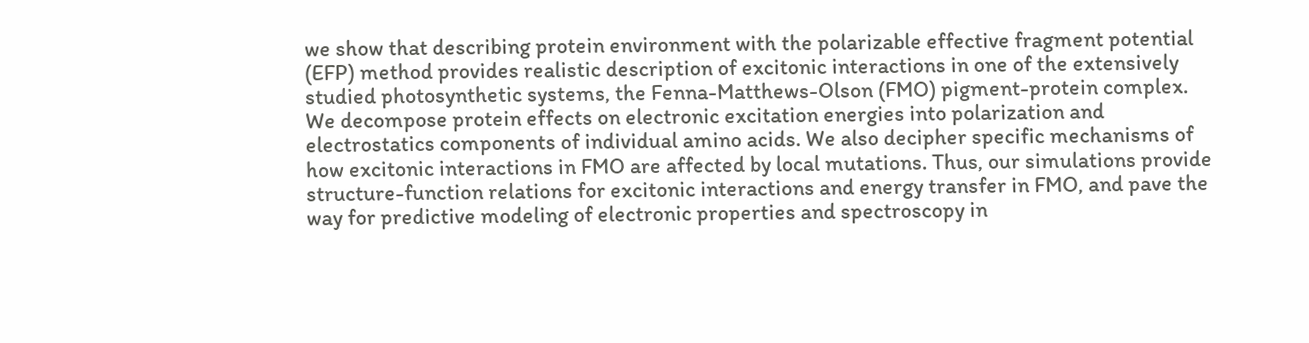we show that describing protein environment with the polarizable effective fragment potential (EFP) method provides realistic description of excitonic interactions in one of the extensively studied photosynthetic systems, the Fenna-Matthews-Olson (FMO) pigment-protein complex. We decompose protein effects on electronic excitation energies into polarization and electrostatics components of individual amino acids. We also decipher specific mechanisms of how excitonic interactions in FMO are affected by local mutations. Thus, our simulations provide structure-function relations for excitonic interactions and energy transfer in FMO, and pave the way for predictive modeling of electronic properties and spectroscopy in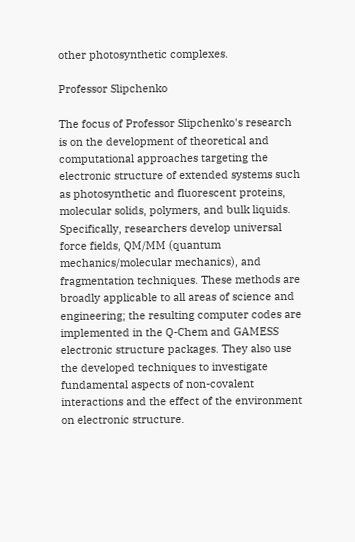other photosynthetic complexes.

Professor Slipchenko

The focus of Professor Slipchenko's research is on the development of theoretical and computational approaches targeting the electronic structure of extended systems such as photosynthetic and fluorescent proteins, molecular solids, polymers, and bulk liquids. Specifically, researchers develop universal force fields, QM/MM (quantum mechanics/molecular mechanics), and fragmentation techniques. These methods are broadly applicable to all areas of science and engineering; the resulting computer codes are implemented in the Q-Chem and GAMESS electronic structure packages. They also use the developed techniques to investigate fundamental aspects of non-covalent interactions and the effect of the environment on electronic structure.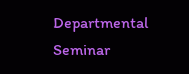Departmental Seminar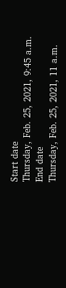Start date
Thursday, Feb. 25, 2021, 9:45 a.m.
End date
Thursday, Feb. 25, 2021, 11 a.m.